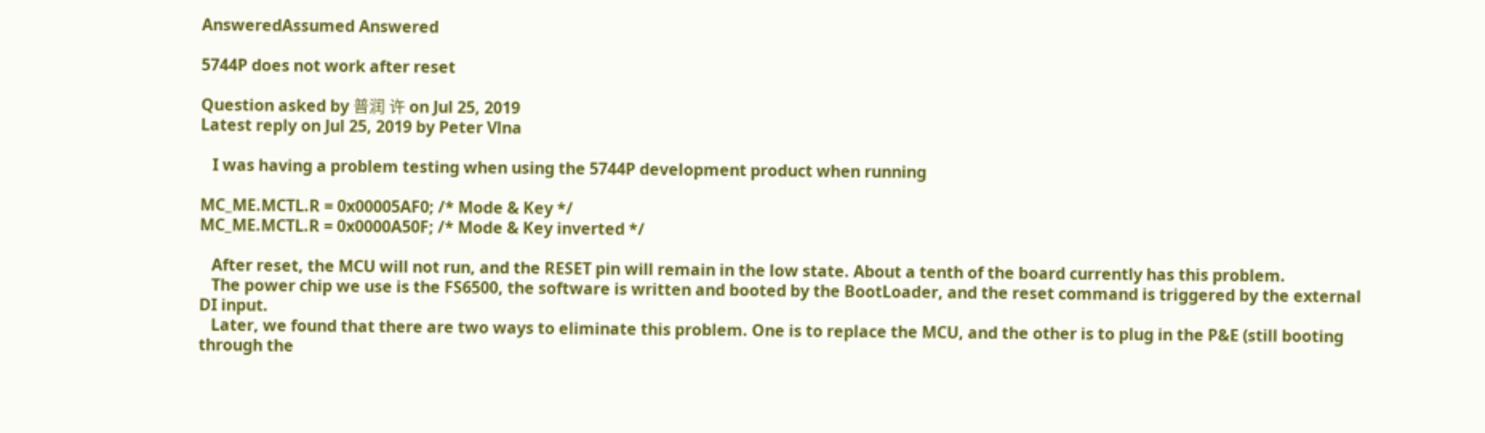AnsweredAssumed Answered

5744P does not work after reset

Question asked by 普润 许 on Jul 25, 2019
Latest reply on Jul 25, 2019 by Peter Vlna

   I was having a problem testing when using the 5744P development product when running

MC_ME.MCTL.R = 0x00005AF0; /* Mode & Key */
MC_ME.MCTL.R = 0x0000A50F; /* Mode & Key inverted */

   After reset, the MCU will not run, and the RESET pin will remain in the low state. About a tenth of the board currently has this problem.
   The power chip we use is the FS6500, the software is written and booted by the BootLoader, and the reset command is triggered by the external DI input.
   Later, we found that there are two ways to eliminate this problem. One is to replace the MCU, and the other is to plug in the P&E (still booting through the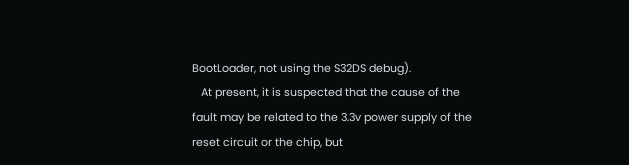BootLoader, not using the S32DS debug).
   At present, it is suspected that the cause of the fault may be related to the 3.3v power supply of the reset circuit or the chip, but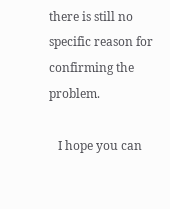there is still no specific reason for confirming the problem.

   I hope you can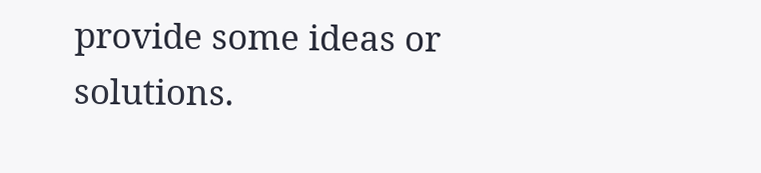provide some ideas or solutions.